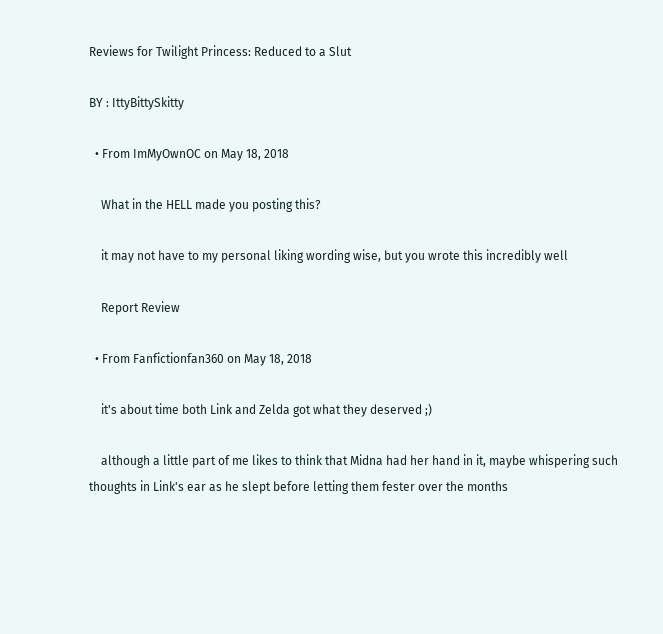Reviews for Twilight Princess: Reduced to a Slut

BY : IttyBittySkitty

  • From ImMyOwnOC on May 18, 2018

    What in the HELL made you posting this?

    it may not have to my personal liking wording wise, but you wrote this incredibly well

    Report Review

  • From Fanfictionfan360 on May 18, 2018

    it's about time both Link and Zelda got what they deserved ;)

    although a little part of me likes to think that Midna had her hand in it, maybe whispering such thoughts in Link's ear as he slept before letting them fester over the months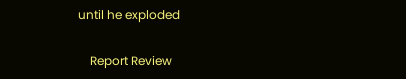until he exploded

    Report Review